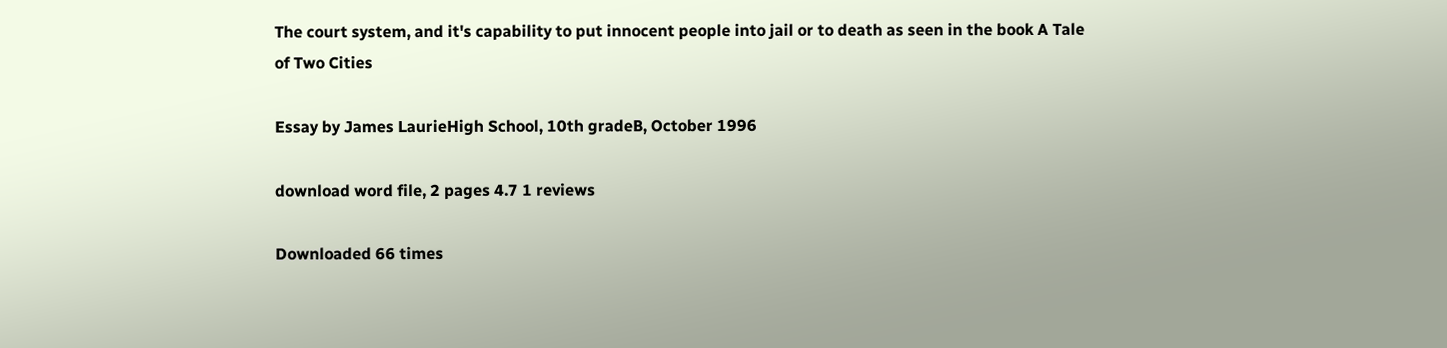The court system, and it's capability to put innocent people into jail or to death as seen in the book A Tale of Two Cities

Essay by James LaurieHigh School, 10th gradeB, October 1996

download word file, 2 pages 4.7 1 reviews

Downloaded 66 times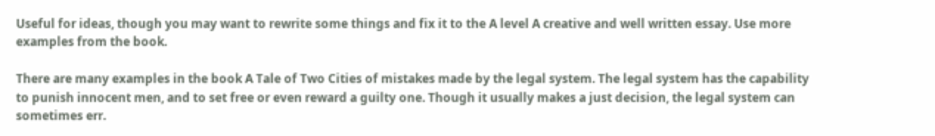Useful for ideas, though you may want to rewrite some things and fix it to the A level A creative and well written essay. Use more examples from the book.

There are many examples in the book A Tale of Two Cities of mistakes made by the legal system. The legal system has the capability to punish innocent men, and to set free or even reward a guilty one. Though it usually makes a just decision, the legal system can sometimes err.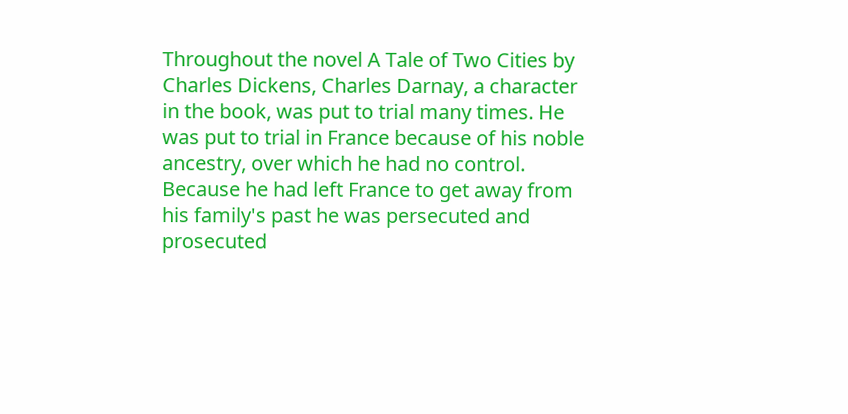Throughout the novel A Tale of Two Cities by Charles Dickens, Charles Darnay, a character in the book, was put to trial many times. He was put to trial in France because of his noble ancestry, over which he had no control. Because he had left France to get away from his family's past he was persecuted and prosecuted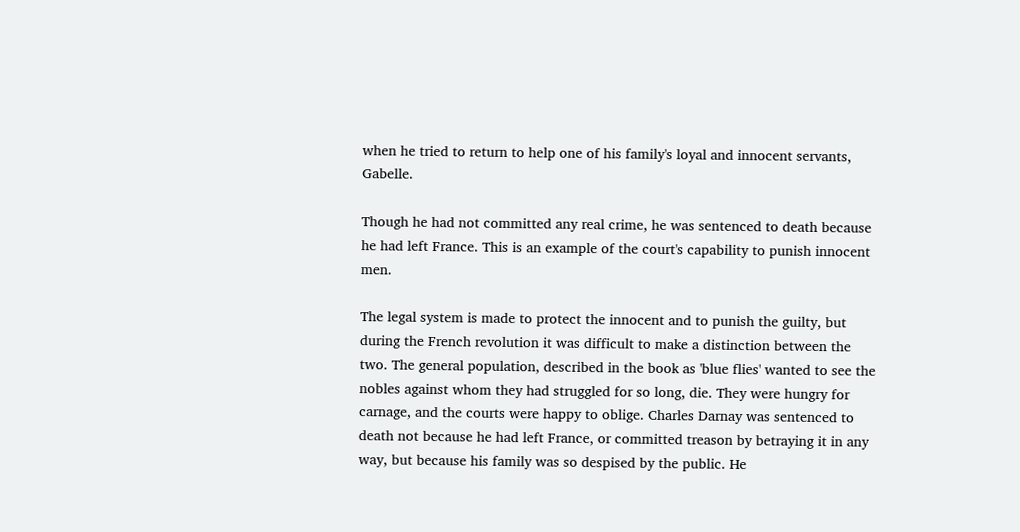when he tried to return to help one of his family's loyal and innocent servants, Gabelle.

Though he had not committed any real crime, he was sentenced to death because he had left France. This is an example of the court's capability to punish innocent men.

The legal system is made to protect the innocent and to punish the guilty, but during the French revolution it was difficult to make a distinction between the two. The general population, described in the book as 'blue flies' wanted to see the nobles against whom they had struggled for so long, die. They were hungry for carnage, and the courts were happy to oblige. Charles Darnay was sentenced to death not because he had left France, or committed treason by betraying it in any way, but because his family was so despised by the public. He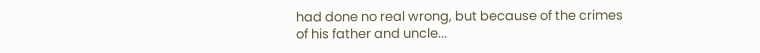had done no real wrong, but because of the crimes of his father and uncle...